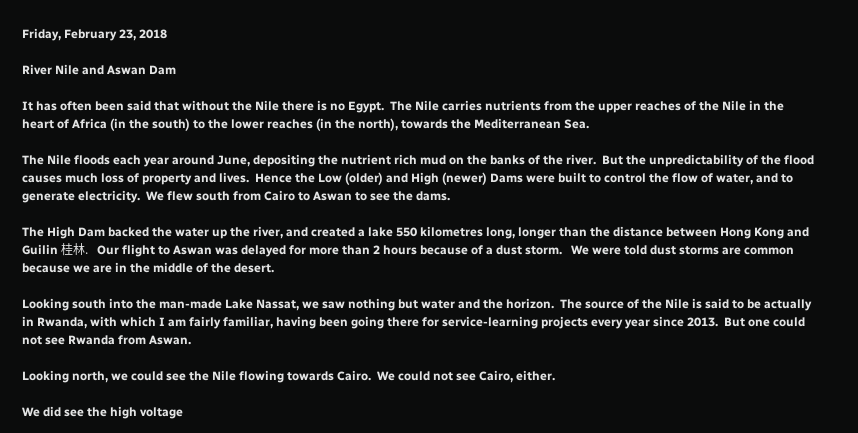Friday, February 23, 2018

River Nile and Aswan Dam

It has often been said that without the Nile there is no Egypt.  The Nile carries nutrients from the upper reaches of the Nile in the heart of Africa (in the south) to the lower reaches (in the north), towards the Mediterranean Sea.

The Nile floods each year around June, depositing the nutrient rich mud on the banks of the river.  But the unpredictability of the flood causes much loss of property and lives.  Hence the Low (older) and High (newer) Dams were built to control the flow of water, and to generate electricity.  We flew south from Cairo to Aswan to see the dams.

The High Dam backed the water up the river, and created a lake 550 kilometres long, longer than the distance between Hong Kong and Guilin 桂林.   Our flight to Aswan was delayed for more than 2 hours because of a dust storm.   We were told dust storms are common because we are in the middle of the desert.

Looking south into the man-made Lake Nassat, we saw nothing but water and the horizon.  The source of the Nile is said to be actually in Rwanda, with which I am fairly familiar, having been going there for service-learning projects every year since 2013.  But one could not see Rwanda from Aswan.

Looking north, we could see the Nile flowing towards Cairo.  We could not see Cairo, either.

We did see the high voltage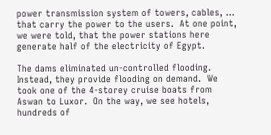power transmission system of towers, cables, … that carry the power to the users.  At one point, we were told, that the power stations here generate half of the electricity of Egypt.

The dams eliminated un-controlled flooding.  Instead, they provide flooding on demand.  We took one of the 4-storey cruise boats from Aswan to Luxor.  On the way, we see hotels, hundreds of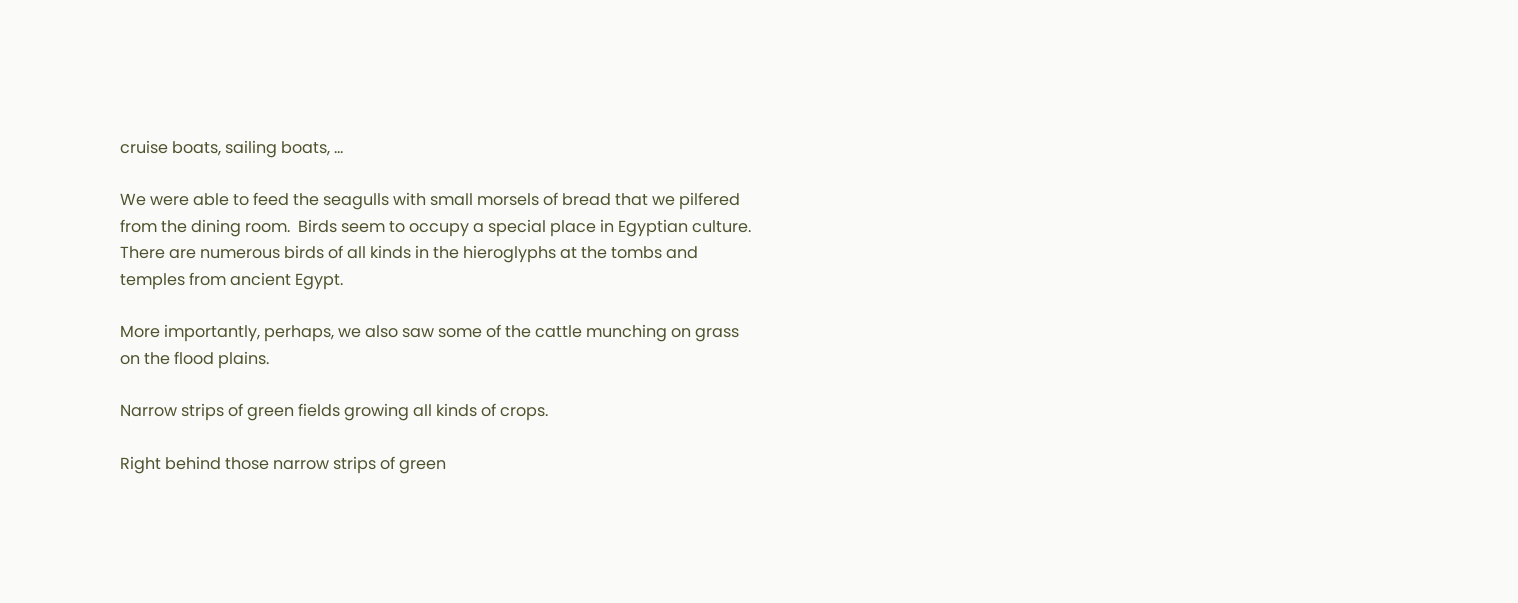cruise boats, sailing boats, …

We were able to feed the seagulls with small morsels of bread that we pilfered from the dining room.  Birds seem to occupy a special place in Egyptian culture.  There are numerous birds of all kinds in the hieroglyphs at the tombs and temples from ancient Egypt.

More importantly, perhaps, we also saw some of the cattle munching on grass on the flood plains.

Narrow strips of green fields growing all kinds of crops.

Right behind those narrow strips of green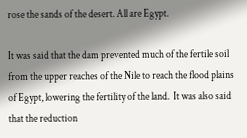rose the sands of the desert. All are Egypt.

It was said that the dam prevented much of the fertile soil from the upper reaches of the Nile to reach the flood plains of Egypt, lowering the fertility of the land.  It was also said that the reduction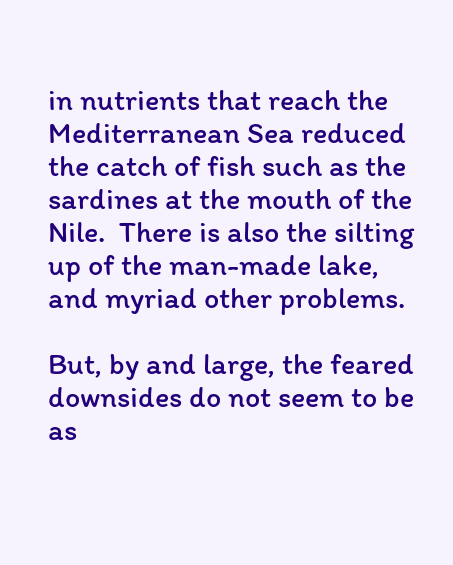in nutrients that reach the Mediterranean Sea reduced the catch of fish such as the sardines at the mouth of the Nile.  There is also the silting up of the man-made lake, and myriad other problems.

But, by and large, the feared downsides do not seem to be as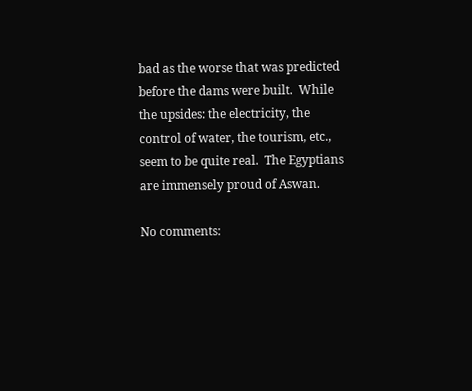bad as the worse that was predicted before the dams were built.  While the upsides: the electricity, the control of water, the tourism, etc., seem to be quite real.  The Egyptians are immensely proud of Aswan.

No comments: